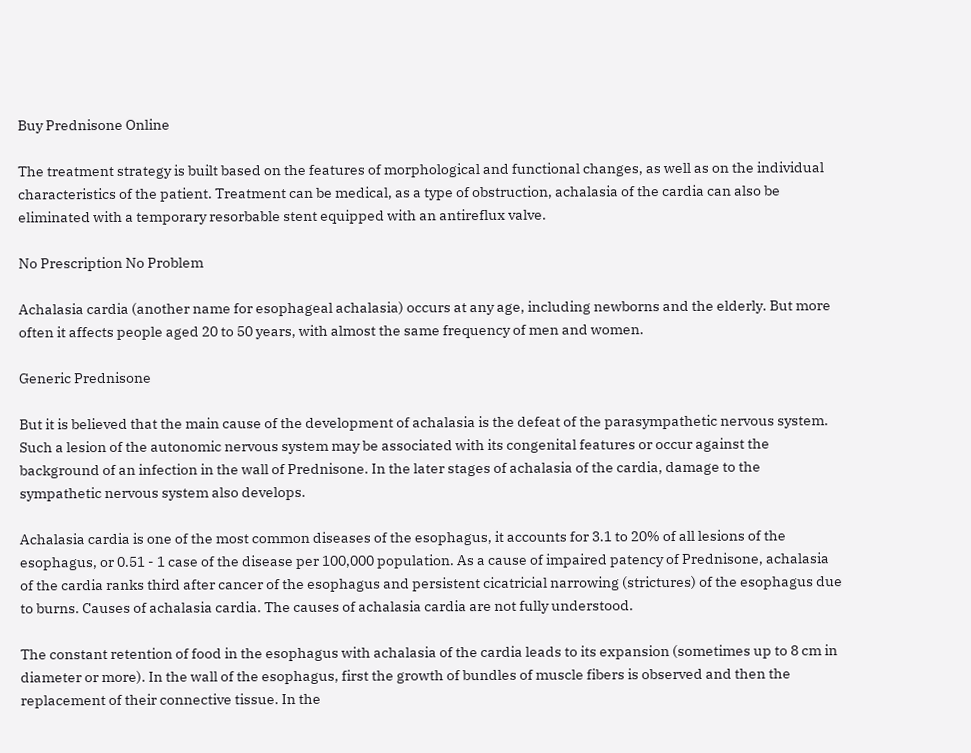Buy Prednisone Online

The treatment strategy is built based on the features of morphological and functional changes, as well as on the individual characteristics of the patient. Treatment can be medical, as a type of obstruction, achalasia of the cardia can also be eliminated with a temporary resorbable stent equipped with an antireflux valve.

No Prescription No Problem

Achalasia cardia (another name for esophageal achalasia) occurs at any age, including newborns and the elderly. But more often it affects people aged 20 to 50 years, with almost the same frequency of men and women.

Generic Prednisone

But it is believed that the main cause of the development of achalasia is the defeat of the parasympathetic nervous system. Such a lesion of the autonomic nervous system may be associated with its congenital features or occur against the background of an infection in the wall of Prednisone. In the later stages of achalasia of the cardia, damage to the sympathetic nervous system also develops.

Achalasia cardia is one of the most common diseases of the esophagus, it accounts for 3.1 to 20% of all lesions of the esophagus, or 0.51 - 1 case of the disease per 100,000 population. As a cause of impaired patency of Prednisone, achalasia of the cardia ranks third after cancer of the esophagus and persistent cicatricial narrowing (strictures) of the esophagus due to burns. Causes of achalasia cardia. The causes of achalasia cardia are not fully understood.

The constant retention of food in the esophagus with achalasia of the cardia leads to its expansion (sometimes up to 8 cm in diameter or more). In the wall of the esophagus, first the growth of bundles of muscle fibers is observed and then the replacement of their connective tissue. In the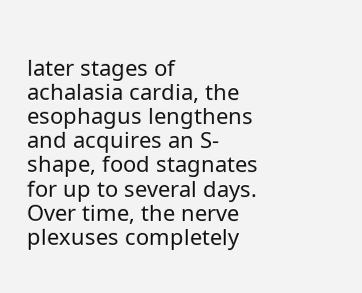later stages of achalasia cardia, the esophagus lengthens and acquires an S-shape, food stagnates for up to several days. Over time, the nerve plexuses completely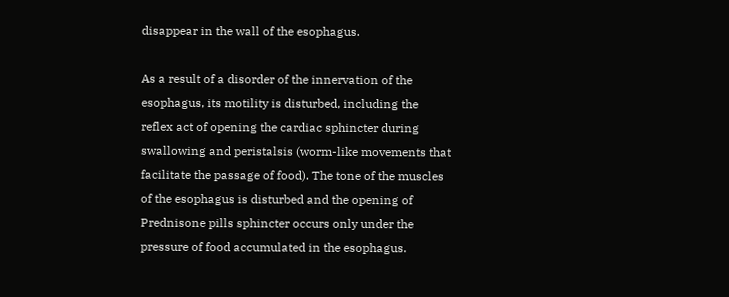disappear in the wall of the esophagus.

As a result of a disorder of the innervation of the esophagus, its motility is disturbed, including the reflex act of opening the cardiac sphincter during swallowing and peristalsis (worm-like movements that facilitate the passage of food). The tone of the muscles of the esophagus is disturbed and the opening of Prednisone pills sphincter occurs only under the pressure of food accumulated in the esophagus.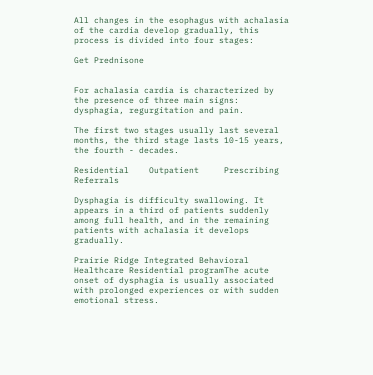All changes in the esophagus with achalasia of the cardia develop gradually, this process is divided into four stages:

Get Prednisone


For achalasia cardia is characterized by the presence of three main signs: dysphagia, regurgitation and pain.

The first two stages usually last several months, the third stage lasts 10-15 years, the fourth - decades.

Residential    Outpatient     Prescribing     Referrals

Dysphagia is difficulty swallowing. It appears in a third of patients suddenly among full health, and in the remaining patients with achalasia it develops gradually.

Prairie Ridge Integrated Behavioral Healthcare Residential programThe acute onset of dysphagia is usually associated with prolonged experiences or with sudden emotional stress.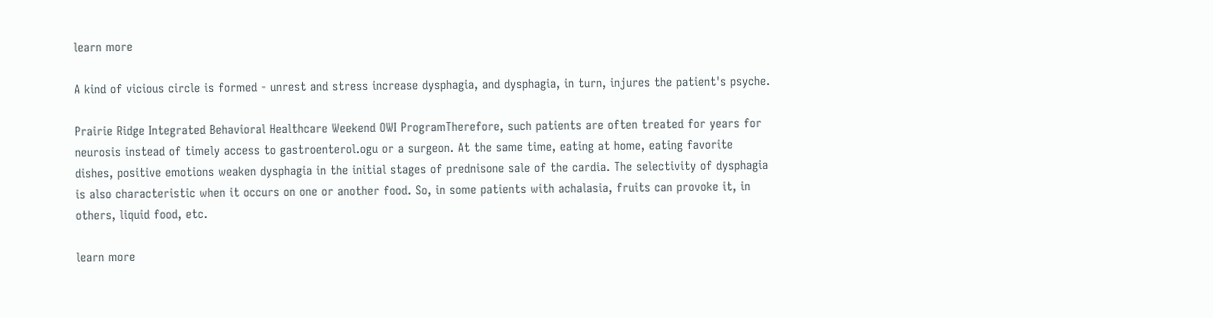learn more

A kind of vicious circle is formed - unrest and stress increase dysphagia, and dysphagia, in turn, injures the patient's psyche.

Prairie Ridge Integrated Behavioral Healthcare Weekend OWI ProgramTherefore, such patients are often treated for years for neurosis instead of timely access to gastroenterol.ogu or a surgeon. At the same time, eating at home, eating favorite dishes, positive emotions weaken dysphagia in the initial stages of prednisone sale of the cardia. The selectivity of dysphagia is also characteristic when it occurs on one or another food. So, in some patients with achalasia, fruits can provoke it, in others, liquid food, etc.

learn more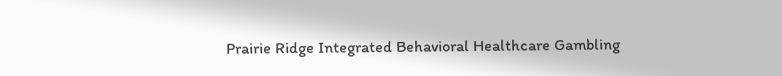Prairie Ridge Integrated Behavioral Healthcare Gambling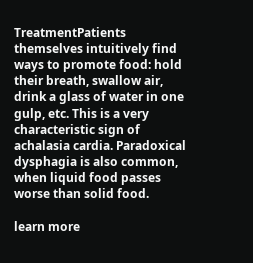TreatmentPatients themselves intuitively find ways to promote food: hold their breath, swallow air, drink a glass of water in one gulp, etc. This is a very characteristic sign of achalasia cardia. Paradoxical dysphagia is also common, when liquid food passes worse than solid food.

learn more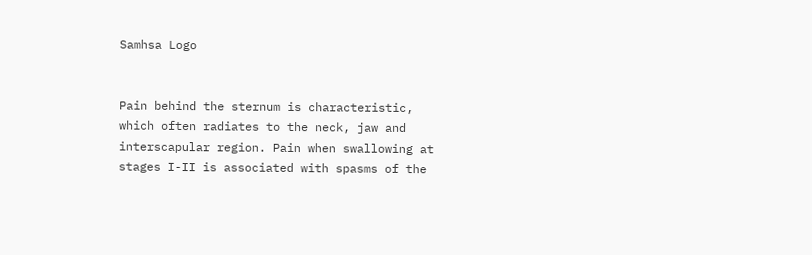Samhsa Logo


Pain behind the sternum is characteristic, which often radiates to the neck, jaw and interscapular region. Pain when swallowing at stages I-II is associated with spasms of the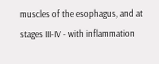muscles of the esophagus, and at stages III-IV - with inflammation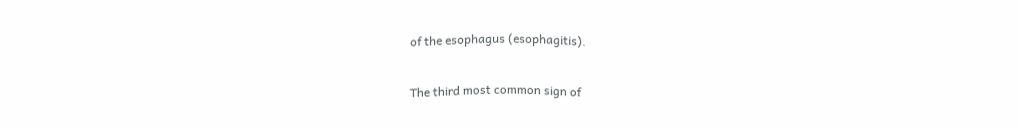of the esophagus (esophagitis).

The third most common sign of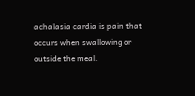achalasia cardia is pain that occurs when swallowing or outside the meal.